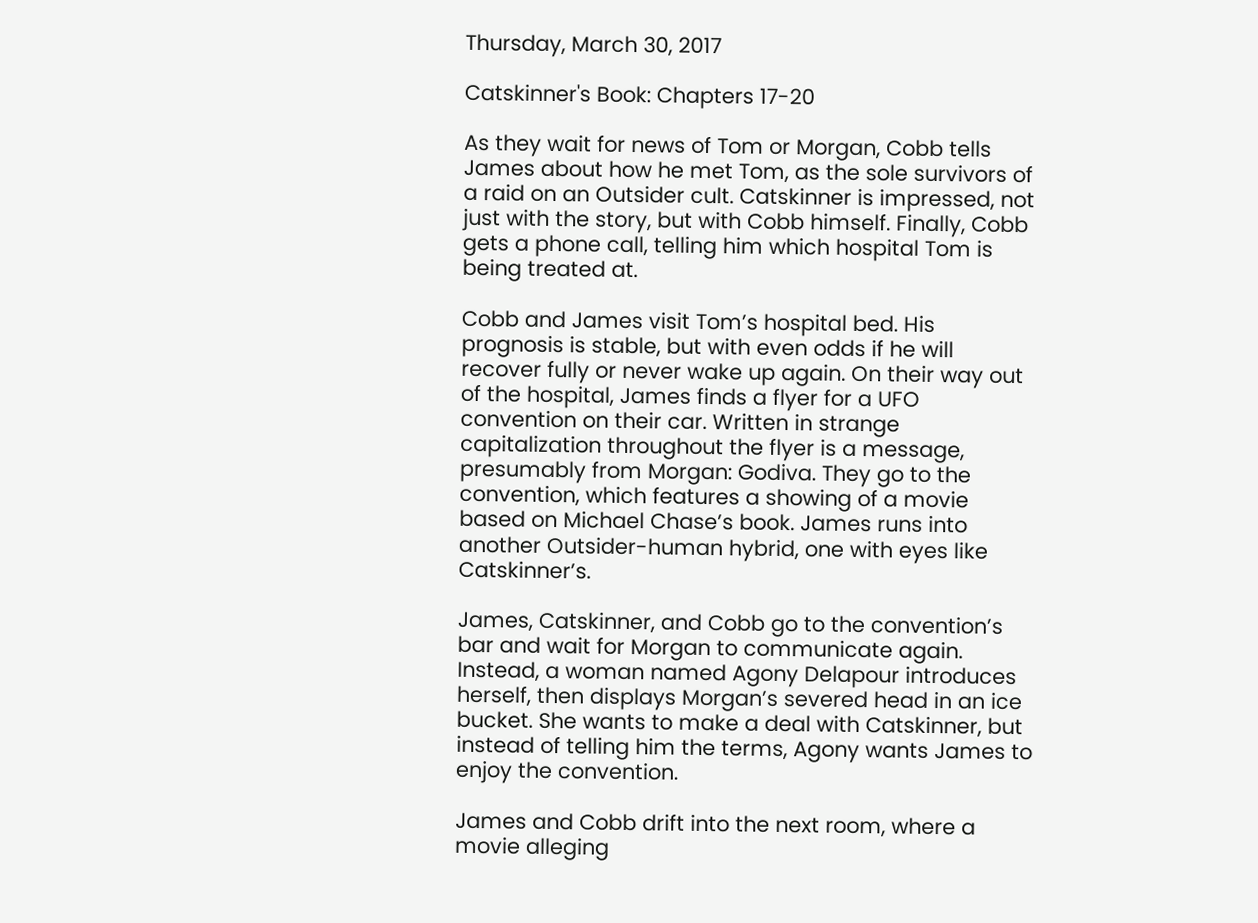Thursday, March 30, 2017

Catskinner's Book: Chapters 17-20

As they wait for news of Tom or Morgan, Cobb tells James about how he met Tom, as the sole survivors of a raid on an Outsider cult. Catskinner is impressed, not just with the story, but with Cobb himself. Finally, Cobb gets a phone call, telling him which hospital Tom is being treated at.

Cobb and James visit Tom’s hospital bed. His prognosis is stable, but with even odds if he will recover fully or never wake up again. On their way out of the hospital, James finds a flyer for a UFO convention on their car. Written in strange capitalization throughout the flyer is a message, presumably from Morgan: Godiva. They go to the convention, which features a showing of a movie based on Michael Chase’s book. James runs into another Outsider-human hybrid, one with eyes like Catskinner’s.

James, Catskinner, and Cobb go to the convention’s bar and wait for Morgan to communicate again. Instead, a woman named Agony Delapour introduces herself, then displays Morgan’s severed head in an ice bucket. She wants to make a deal with Catskinner, but instead of telling him the terms, Agony wants James to enjoy the convention.

James and Cobb drift into the next room, where a movie alleging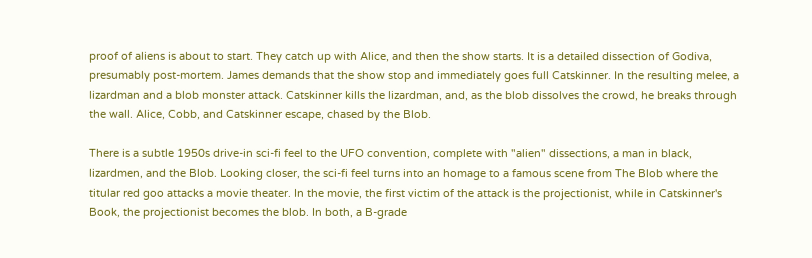proof of aliens is about to start. They catch up with Alice, and then the show starts. It is a detailed dissection of Godiva, presumably post-mortem. James demands that the show stop and immediately goes full Catskinner. In the resulting melee, a lizardman and a blob monster attack. Catskinner kills the lizardman, and, as the blob dissolves the crowd, he breaks through the wall. Alice, Cobb, and Catskinner escape, chased by the Blob.

There is a subtle 1950s drive-in sci-fi feel to the UFO convention, complete with "alien" dissections, a man in black, lizardmen, and the Blob. Looking closer, the sci-fi feel turns into an homage to a famous scene from The Blob where the titular red goo attacks a movie theater. In the movie, the first victim of the attack is the projectionist, while in Catskinner's Book, the projectionist becomes the blob. In both, a B-grade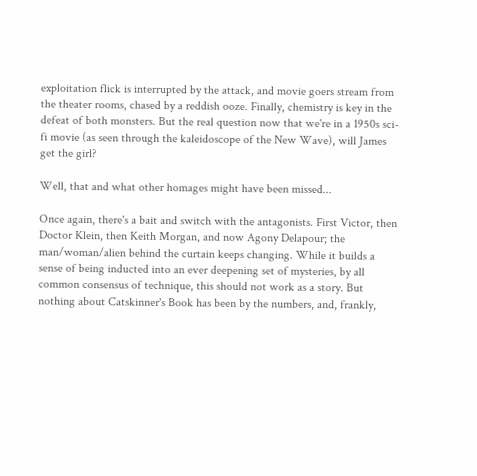exploitation flick is interrupted by the attack, and movie goers stream from the theater rooms, chased by a reddish ooze. Finally, chemistry is key in the defeat of both monsters. But the real question now that we're in a 1950s sci-fi movie (as seen through the kaleidoscope of the New Wave), will James get the girl?

Well, that and what other homages might have been missed...

Once again, there's a bait and switch with the antagonists. First Victor, then Doctor Klein, then Keith Morgan, and now Agony Delapour; the man/woman/alien behind the curtain keeps changing. While it builds a sense of being inducted into an ever deepening set of mysteries, by all common consensus of technique, this should not work as a story. But nothing about Catskinner's Book has been by the numbers, and, frankly,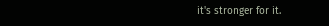it's stronger for it.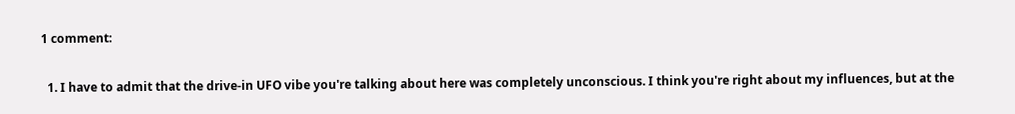1 comment:

  1. I have to admit that the drive-in UFO vibe you're talking about here was completely unconscious. I think you're right about my influences, but at the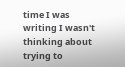time I was writing I wasn't thinking about trying to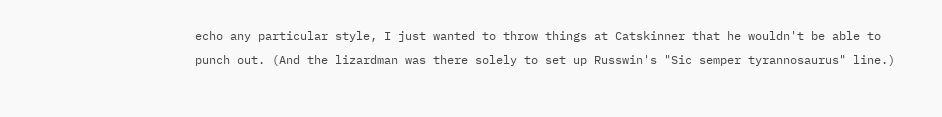echo any particular style, I just wanted to throw things at Catskinner that he wouldn't be able to punch out. (And the lizardman was there solely to set up Russwin's "Sic semper tyrannosaurus" line.)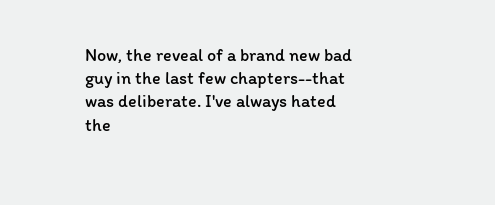Now, the reveal of a brand new bad guy in the last few chapters--that was deliberate. I've always hated the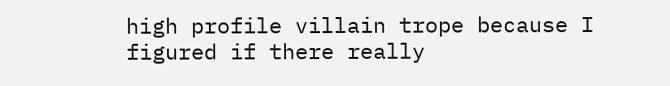high profile villain trope because I figured if there really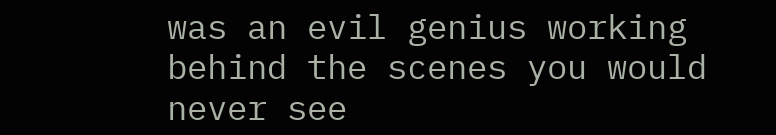was an evil genius working behind the scenes you would never see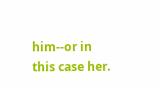him--or in this case her.